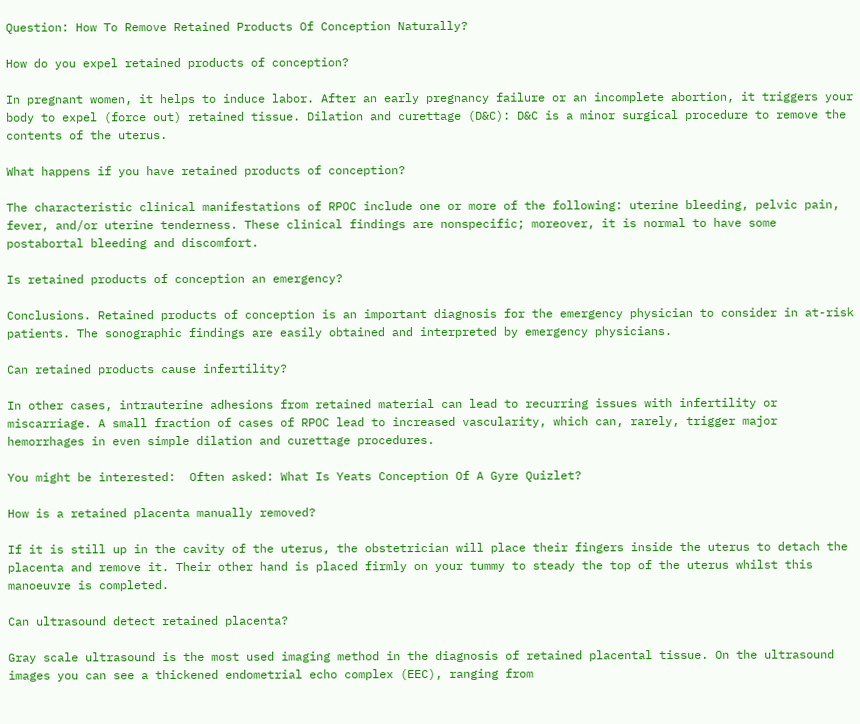Question: How To Remove Retained Products Of Conception Naturally?

How do you expel retained products of conception?

In pregnant women, it helps to induce labor. After an early pregnancy failure or an incomplete abortion, it triggers your body to expel (force out) retained tissue. Dilation and curettage (D&C): D&C is a minor surgical procedure to remove the contents of the uterus.

What happens if you have retained products of conception?

The characteristic clinical manifestations of RPOC include one or more of the following: uterine bleeding, pelvic pain, fever, and/or uterine tenderness. These clinical findings are nonspecific; moreover, it is normal to have some postabortal bleeding and discomfort.

Is retained products of conception an emergency?

Conclusions. Retained products of conception is an important diagnosis for the emergency physician to consider in at-risk patients. The sonographic findings are easily obtained and interpreted by emergency physicians.

Can retained products cause infertility?

In other cases, intrauterine adhesions from retained material can lead to recurring issues with infertility or miscarriage. A small fraction of cases of RPOC lead to increased vascularity, which can, rarely, trigger major hemorrhages in even simple dilation and curettage procedures.

You might be interested:  Often asked: What Is Yeats Conception Of A Gyre Quizlet?

How is a retained placenta manually removed?

If it is still up in the cavity of the uterus, the obstetrician will place their fingers inside the uterus to detach the placenta and remove it. Their other hand is placed firmly on your tummy to steady the top of the uterus whilst this manoeuvre is completed.

Can ultrasound detect retained placenta?

Gray scale ultrasound is the most used imaging method in the diagnosis of retained placental tissue. On the ultrasound images you can see a thickened endometrial echo complex (EEC), ranging from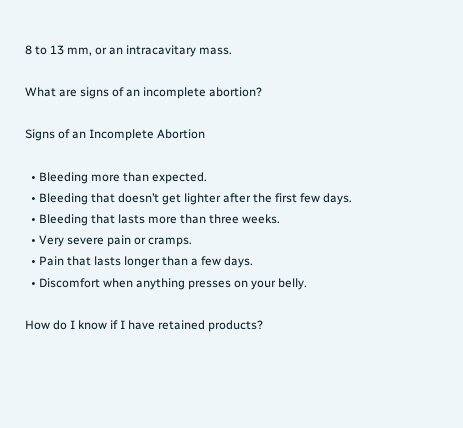8 to 13 mm, or an intracavitary mass.

What are signs of an incomplete abortion?

Signs of an Incomplete Abortion

  • Bleeding more than expected.
  • Bleeding that doesn’t get lighter after the first few days.
  • Bleeding that lasts more than three weeks.
  • Very severe pain or cramps.
  • Pain that lasts longer than a few days.
  • Discomfort when anything presses on your belly.

How do I know if I have retained products?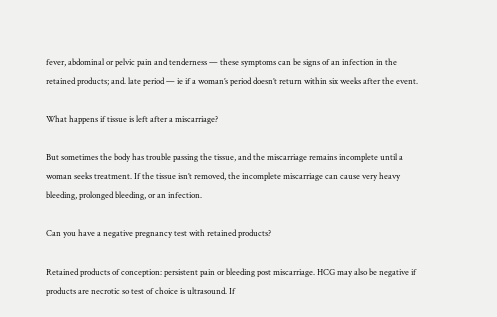fever, abdominal or pelvic pain and tenderness — these symptoms can be signs of an infection in the retained products; and. late period — ie if a woman’s period doesn’t return within six weeks after the event.

What happens if tissue is left after a miscarriage?

But sometimes the body has trouble passing the tissue, and the miscarriage remains incomplete until a woman seeks treatment. If the tissue isn’t removed, the incomplete miscarriage can cause very heavy bleeding, prolonged bleeding, or an infection.

Can you have a negative pregnancy test with retained products?

Retained products of conception: persistent pain or bleeding post miscarriage. HCG may also be negative if products are necrotic so test of choice is ultrasound. If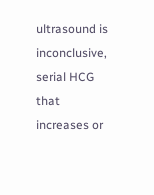ultrasound is inconclusive, serial HCG that increases or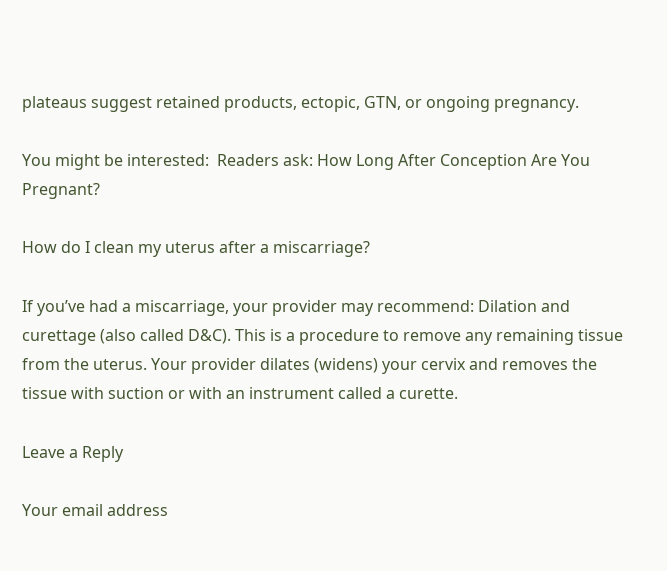plateaus suggest retained products, ectopic, GTN, or ongoing pregnancy.

You might be interested:  Readers ask: How Long After Conception Are You Pregnant?

How do I clean my uterus after a miscarriage?

If you’ve had a miscarriage, your provider may recommend: Dilation and curettage (also called D&C). This is a procedure to remove any remaining tissue from the uterus. Your provider dilates (widens) your cervix and removes the tissue with suction or with an instrument called a curette.

Leave a Reply

Your email address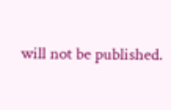will not be published.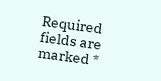Required fields are marked *